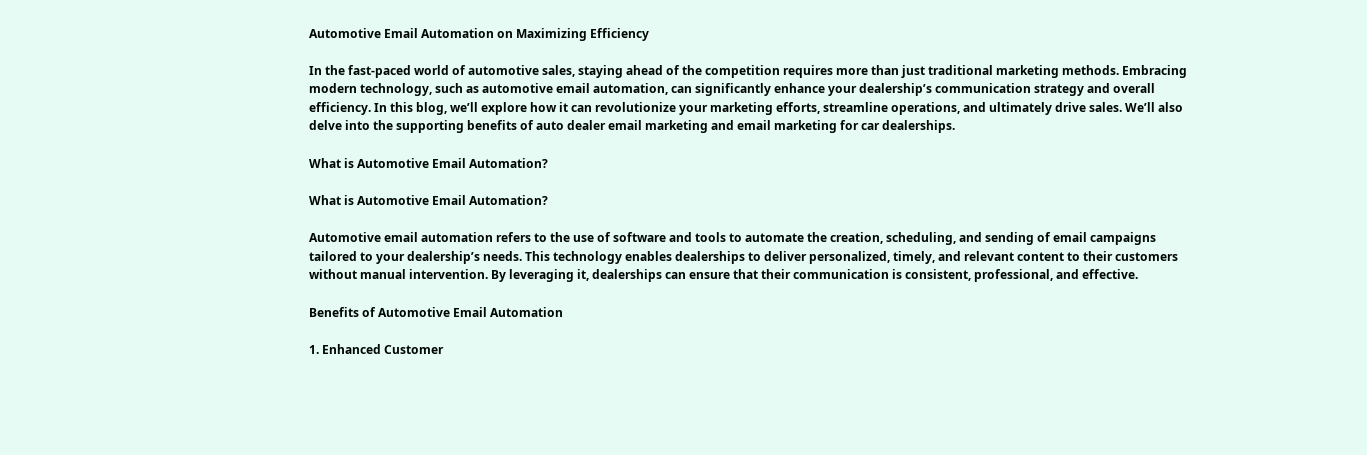Automotive Email Automation on Maximizing Efficiency

In the fast-paced world of automotive sales, staying ahead of the competition requires more than just traditional marketing methods. Embracing modern technology, such as automotive email automation, can significantly enhance your dealership’s communication strategy and overall efficiency. In this blog, we’ll explore how it can revolutionize your marketing efforts, streamline operations, and ultimately drive sales. We’ll also delve into the supporting benefits of auto dealer email marketing and email marketing for car dealerships.

What is Automotive Email Automation?

What is Automotive Email Automation?

Automotive email automation refers to the use of software and tools to automate the creation, scheduling, and sending of email campaigns tailored to your dealership’s needs. This technology enables dealerships to deliver personalized, timely, and relevant content to their customers without manual intervention. By leveraging it, dealerships can ensure that their communication is consistent, professional, and effective.

Benefits of Automotive Email Automation

1. Enhanced Customer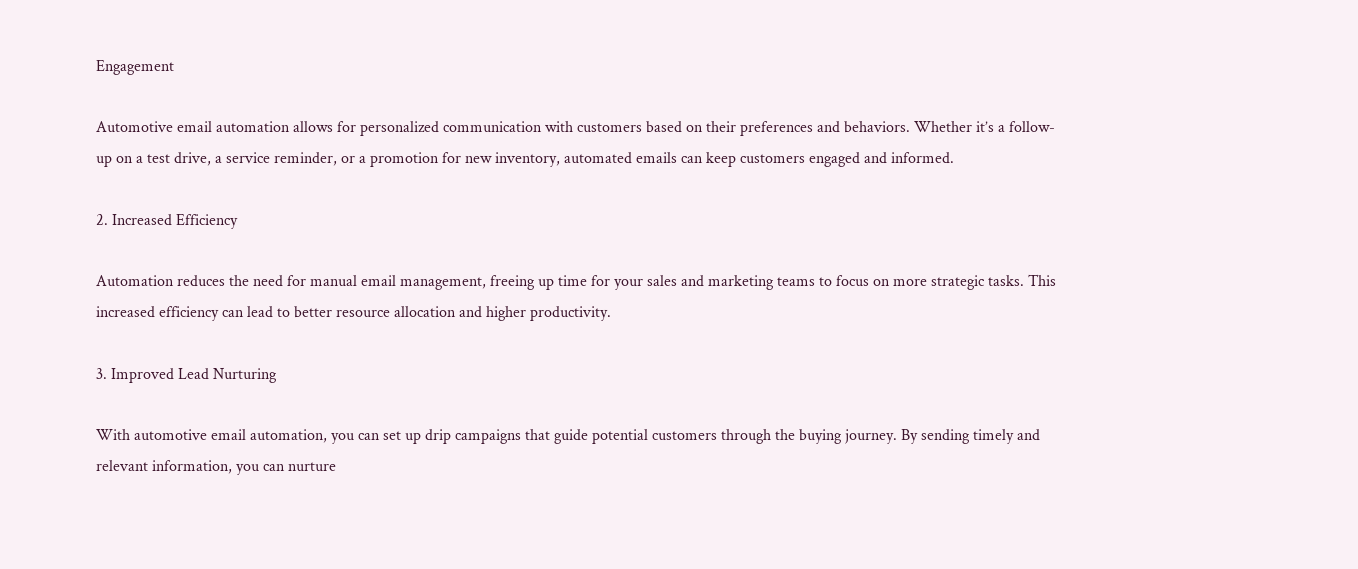Engagement

Automotive email automation allows for personalized communication with customers based on their preferences and behaviors. Whether it’s a follow-up on a test drive, a service reminder, or a promotion for new inventory, automated emails can keep customers engaged and informed.

2. Increased Efficiency

Automation reduces the need for manual email management, freeing up time for your sales and marketing teams to focus on more strategic tasks. This increased efficiency can lead to better resource allocation and higher productivity.

3. Improved Lead Nurturing

With automotive email automation, you can set up drip campaigns that guide potential customers through the buying journey. By sending timely and relevant information, you can nurture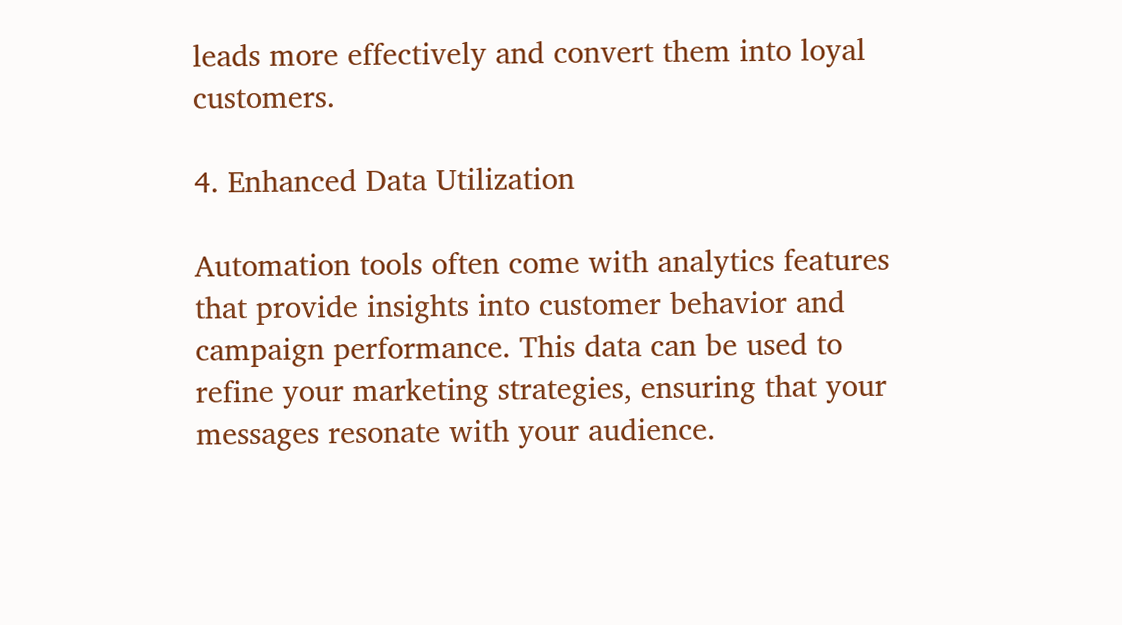leads more effectively and convert them into loyal customers.

4. Enhanced Data Utilization

Automation tools often come with analytics features that provide insights into customer behavior and campaign performance. This data can be used to refine your marketing strategies, ensuring that your messages resonate with your audience.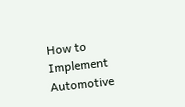How to Implement Automotive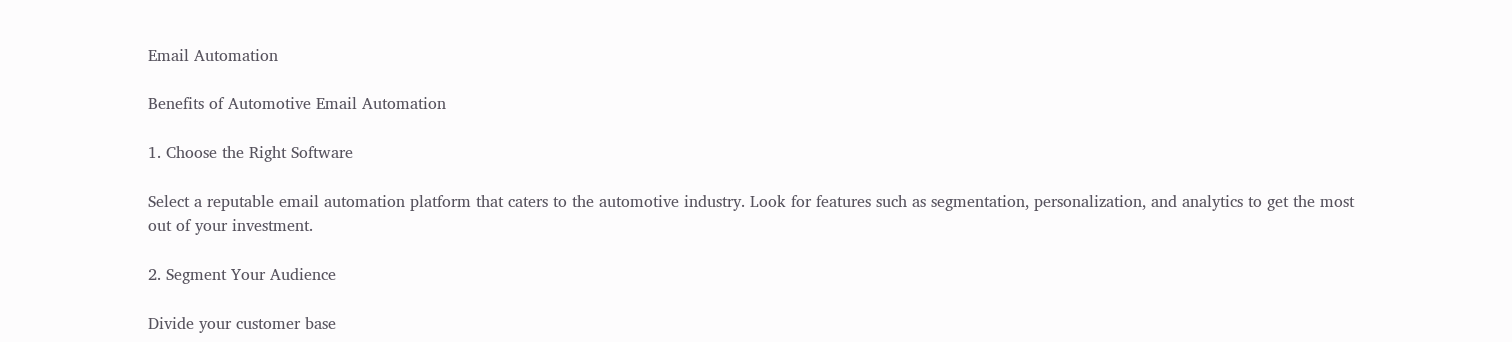Email Automation

Benefits of Automotive Email Automation

1. Choose the Right Software

Select a reputable email automation platform that caters to the automotive industry. Look for features such as segmentation, personalization, and analytics to get the most out of your investment.

2. Segment Your Audience

Divide your customer base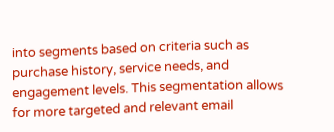into segments based on criteria such as purchase history, service needs, and engagement levels. This segmentation allows for more targeted and relevant email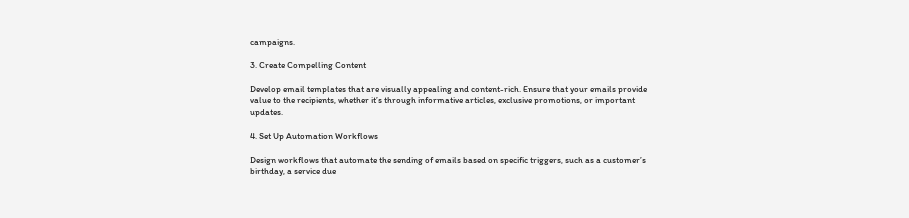campaigns.

3. Create Compelling Content

Develop email templates that are visually appealing and content-rich. Ensure that your emails provide value to the recipients, whether it’s through informative articles, exclusive promotions, or important updates.

4. Set Up Automation Workflows

Design workflows that automate the sending of emails based on specific triggers, such as a customer’s birthday, a service due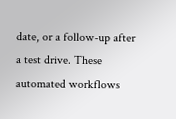date, or a follow-up after a test drive. These automated workflows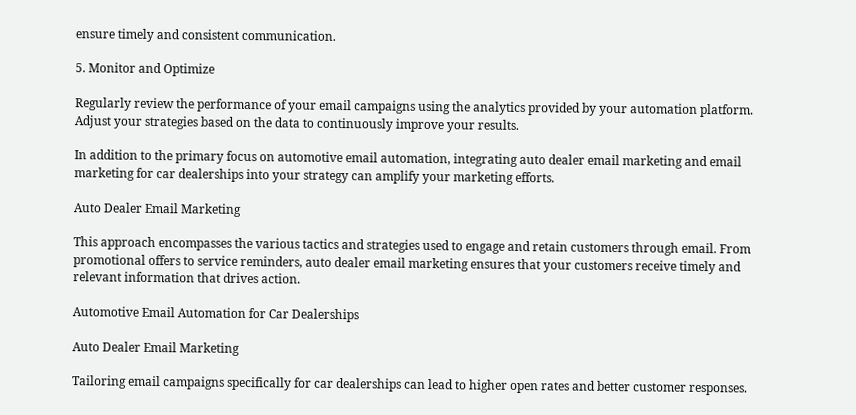ensure timely and consistent communication.

5. Monitor and Optimize

Regularly review the performance of your email campaigns using the analytics provided by your automation platform. Adjust your strategies based on the data to continuously improve your results.

In addition to the primary focus on automotive email automation, integrating auto dealer email marketing and email marketing for car dealerships into your strategy can amplify your marketing efforts.

Auto Dealer Email Marketing

This approach encompasses the various tactics and strategies used to engage and retain customers through email. From promotional offers to service reminders, auto dealer email marketing ensures that your customers receive timely and relevant information that drives action.

Automotive Email Automation for Car Dealerships

Auto Dealer Email Marketing

Tailoring email campaigns specifically for car dealerships can lead to higher open rates and better customer responses.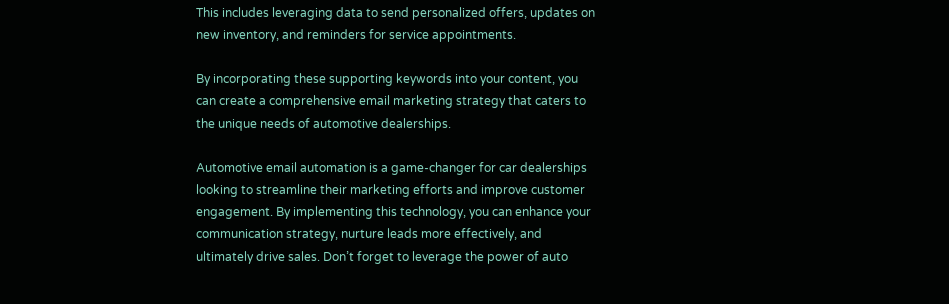This includes leveraging data to send personalized offers, updates on new inventory, and reminders for service appointments.

By incorporating these supporting keywords into your content, you can create a comprehensive email marketing strategy that caters to the unique needs of automotive dealerships.

Automotive email automation is a game-changer for car dealerships looking to streamline their marketing efforts and improve customer engagement. By implementing this technology, you can enhance your communication strategy, nurture leads more effectively, and ultimately drive sales. Don’t forget to leverage the power of auto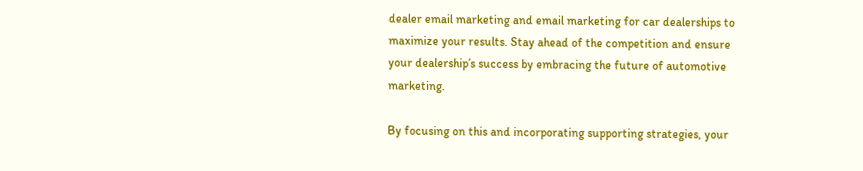dealer email marketing and email marketing for car dealerships to maximize your results. Stay ahead of the competition and ensure your dealership’s success by embracing the future of automotive marketing.

By focusing on this and incorporating supporting strategies, your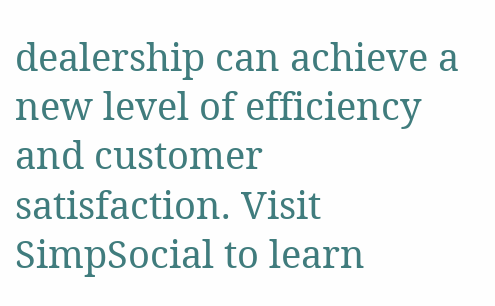dealership can achieve a new level of efficiency and customer satisfaction. Visit SimpSocial to learn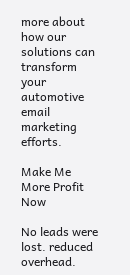more about how our solutions can transform your automotive email marketing efforts.

Make Me More Profit Now

No leads were lost. reduced overhead.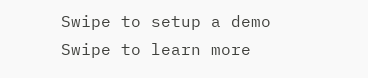Swipe to setup a demo
Swipe to learn more